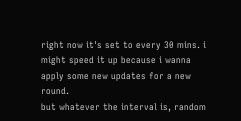right now it's set to every 30 mins. i might speed it up because i wanna apply some new updates for a new round.
but whatever the interval is, random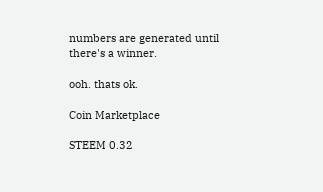numbers are generated until there's a winner.

ooh. thats ok.

Coin Marketplace

STEEM 0.32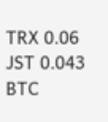TRX 0.06
JST 0.043
BTC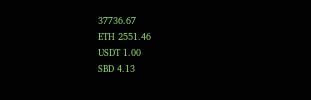37736.67
ETH 2551.46
USDT 1.00
SBD 4.13